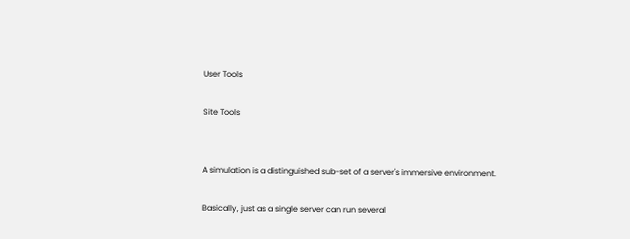User Tools

Site Tools


A simulation is a distinguished sub-set of a server's immersive environment.

Basically, just as a single server can run several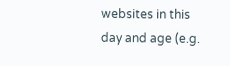websites in this day and age (e.g.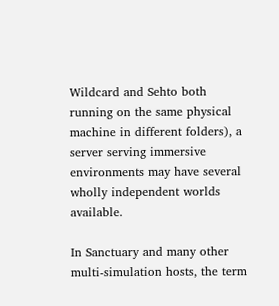Wildcard and Sehto both running on the same physical machine in different folders), a server serving immersive environments may have several wholly independent worlds available.

In Sanctuary and many other multi-simulation hosts, the term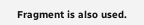Fragment is also used.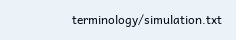terminology/simulation.txt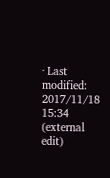· Last modified: 2017/11/18 15:34 (external edit)